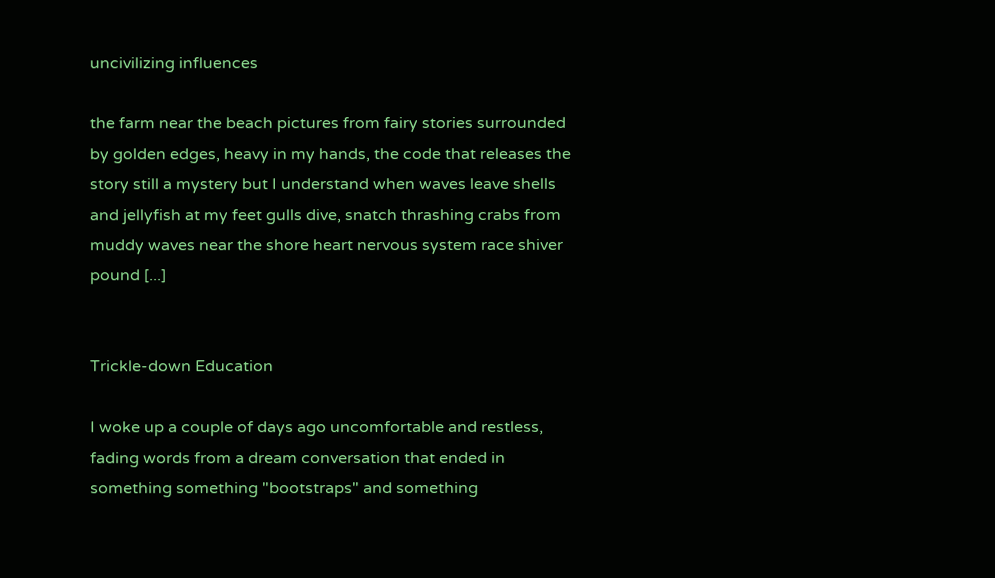uncivilizing influences

the farm near the beach pictures from fairy stories surrounded by golden edges, heavy in my hands, the code that releases the story still a mystery but I understand when waves leave shells and jellyfish at my feet gulls dive, snatch thrashing crabs from muddy waves near the shore heart nervous system race shiver pound [...]


Trickle-down Education

I woke up a couple of days ago uncomfortable and restless, fading words from a dream conversation that ended in something something "bootstraps" and something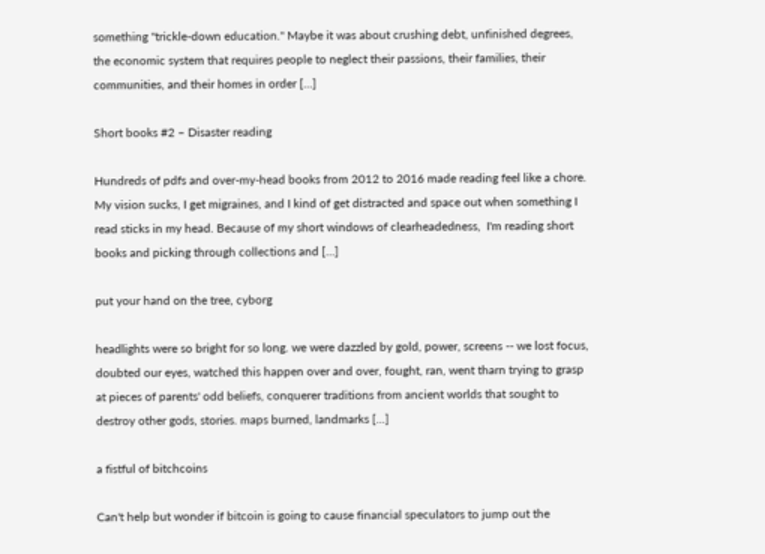something "trickle-down education." Maybe it was about crushing debt, unfinished degrees, the economic system that requires people to neglect their passions, their families, their communities, and their homes in order [...]

Short books #2 – Disaster reading

Hundreds of pdfs and over-my-head books from 2012 to 2016 made reading feel like a chore. My vision sucks, I get migraines, and I kind of get distracted and space out when something I read sticks in my head. Because of my short windows of clearheadedness,  I'm reading short books and picking through collections and [...]

put your hand on the tree, cyborg

headlights were so bright for so long. we were dazzled by gold, power, screens -- we lost focus, doubted our eyes, watched this happen over and over, fought, ran, went tharn trying to grasp at pieces of parents' odd beliefs, conquerer traditions from ancient worlds that sought to destroy other gods, stories. maps burned, landmarks [...]

a fistful of bitchcoins

Can't help but wonder if bitcoin is going to cause financial speculators to jump out the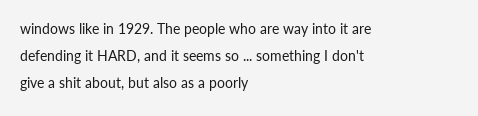windows like in 1929. The people who are way into it are defending it HARD, and it seems so ... something I don't give a shit about, but also as a poorly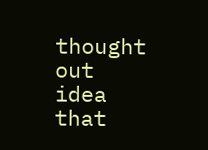thought out idea that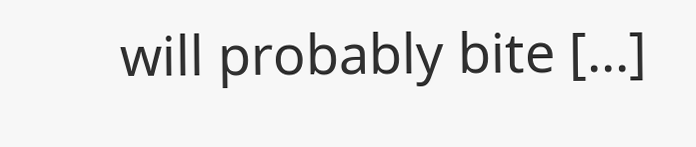will probably bite [...]